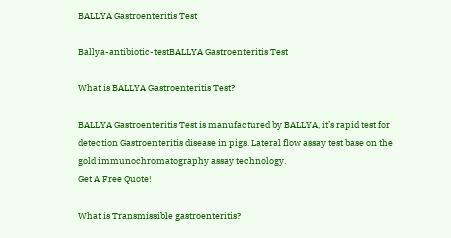BALLYA Gastroenteritis Test

Ballya-antibiotic-testBALLYA Gastroenteritis Test

What is BALLYA Gastroenteritis Test?

BALLYA Gastroenteritis Test is manufactured by BALLYA, it’s rapid test for detection Gastroenteritis disease in pigs. Lateral flow assay test base on the gold immunochromatography assay technology.
Get A Free Quote!

What is Transmissible gastroenteritis?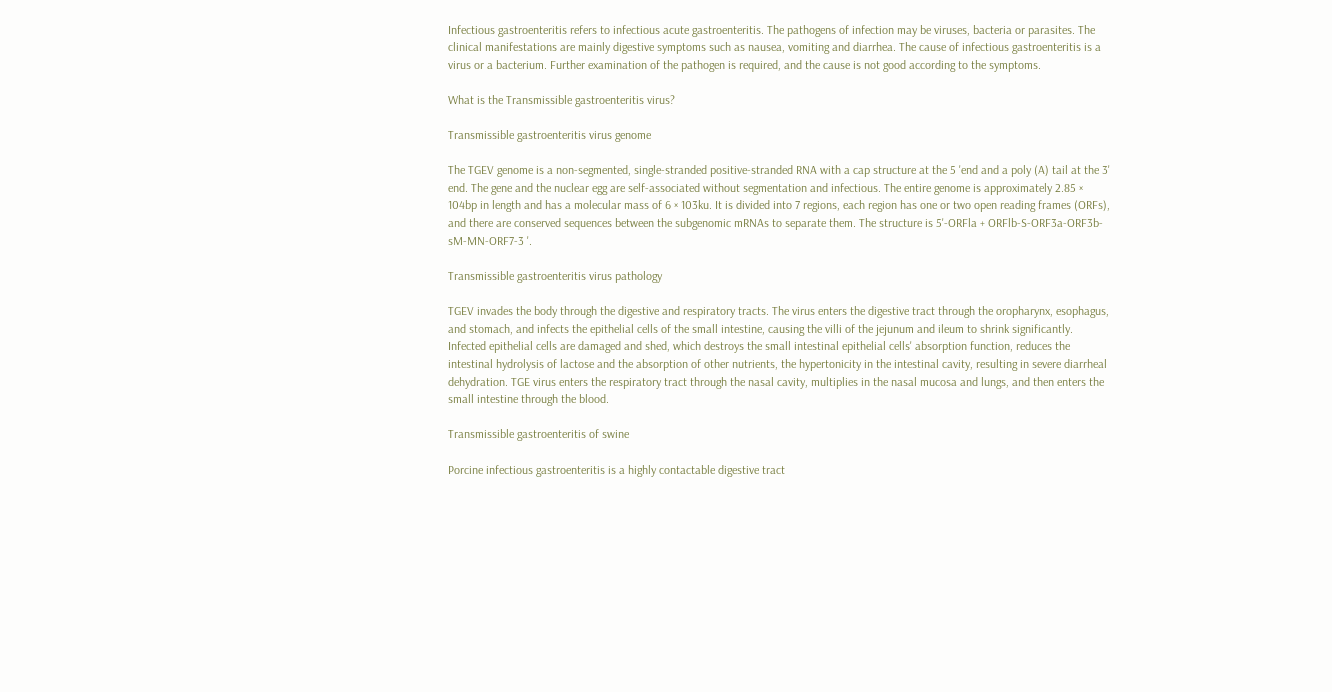Infectious gastroenteritis refers to infectious acute gastroenteritis. The pathogens of infection may be viruses, bacteria or parasites. The clinical manifestations are mainly digestive symptoms such as nausea, vomiting and diarrhea. The cause of infectious gastroenteritis is a virus or a bacterium. Further examination of the pathogen is required, and the cause is not good according to the symptoms.

What is the Transmissible gastroenteritis virus?

Transmissible gastroenteritis virus genome

The TGEV genome is a non-segmented, single-stranded positive-stranded RNA with a cap structure at the 5 'end and a poly (A) tail at the 3' end. The gene and the nuclear egg are self-associated without segmentation and infectious. The entire genome is approximately 2.85 × 104bp in length and has a molecular mass of 6 × 103ku. It is divided into 7 regions, each region has one or two open reading frames (ORFs), and there are conserved sequences between the subgenomic mRNAs to separate them. The structure is 5'-ORFla + ORFlb-S-ORF3a-ORF3b-sM-MN-ORF7-3 '.

Transmissible gastroenteritis virus pathology

TGEV invades the body through the digestive and respiratory tracts. The virus enters the digestive tract through the oropharynx, esophagus, and stomach, and infects the epithelial cells of the small intestine, causing the villi of the jejunum and ileum to shrink significantly. Infected epithelial cells are damaged and shed, which destroys the small intestinal epithelial cells' absorption function, reduces the intestinal hydrolysis of lactose and the absorption of other nutrients, the hypertonicity in the intestinal cavity, resulting in severe diarrheal dehydration. TGE virus enters the respiratory tract through the nasal cavity, multiplies in the nasal mucosa and lungs, and then enters the small intestine through the blood.

Transmissible gastroenteritis of swine

Porcine infectious gastroenteritis is a highly contactable digestive tract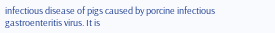infectious disease of pigs caused by porcine infectious gastroenteritis virus. It is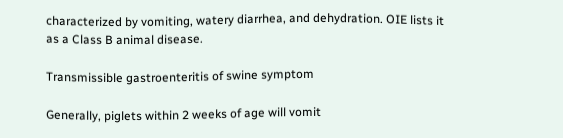characterized by vomiting, watery diarrhea, and dehydration. OIE lists it as a Class B animal disease.

Transmissible gastroenteritis of swine symptom

Generally, piglets within 2 weeks of age will vomit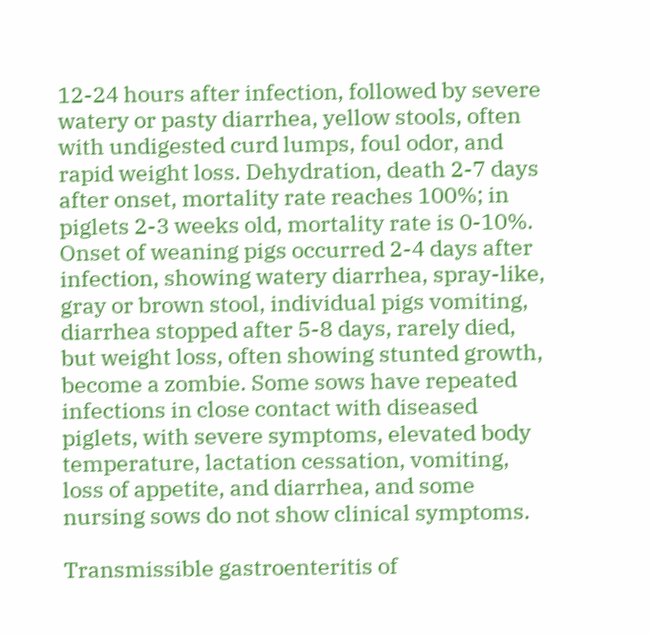12-24 hours after infection, followed by severe watery or pasty diarrhea, yellow stools, often with undigested curd lumps, foul odor, and rapid weight loss. Dehydration, death 2-7 days after onset, mortality rate reaches 100%; in piglets 2-3 weeks old, mortality rate is 0-10%. Onset of weaning pigs occurred 2-4 days after infection, showing watery diarrhea, spray-like, gray or brown stool, individual pigs vomiting, diarrhea stopped after 5-8 days, rarely died, but weight loss, often showing stunted growth, become a zombie. Some sows have repeated infections in close contact with diseased piglets, with severe symptoms, elevated body temperature, lactation cessation, vomiting, loss of appetite, and diarrhea, and some nursing sows do not show clinical symptoms.

Transmissible gastroenteritis of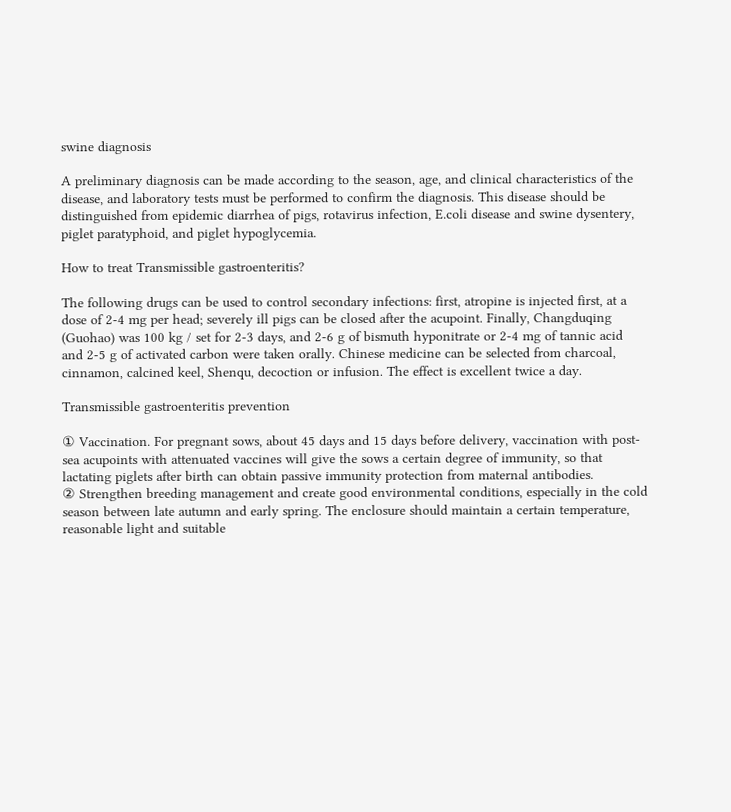swine diagnosis

A preliminary diagnosis can be made according to the season, age, and clinical characteristics of the disease, and laboratory tests must be performed to confirm the diagnosis. This disease should be distinguished from epidemic diarrhea of pigs, rotavirus infection, E.coli disease and swine dysentery, piglet paratyphoid, and piglet hypoglycemia.

How to treat Transmissible gastroenteritis?

The following drugs can be used to control secondary infections: first, atropine is injected first, at a dose of 2-4 mg per head; severely ill pigs can be closed after the acupoint. Finally, Changduqing (Guohao) was 100 kg / set for 2-3 days, and 2-6 g of bismuth hyponitrate or 2-4 mg of tannic acid and 2-5 g of activated carbon were taken orally. Chinese medicine can be selected from charcoal, cinnamon, calcined keel, Shenqu, decoction or infusion. The effect is excellent twice a day.

Transmissible gastroenteritis prevention

① Vaccination. For pregnant sows, about 45 days and 15 days before delivery, vaccination with post-sea acupoints with attenuated vaccines will give the sows a certain degree of immunity, so that lactating piglets after birth can obtain passive immunity protection from maternal antibodies.
② Strengthen breeding management and create good environmental conditions, especially in the cold season between late autumn and early spring. The enclosure should maintain a certain temperature, reasonable light and suitable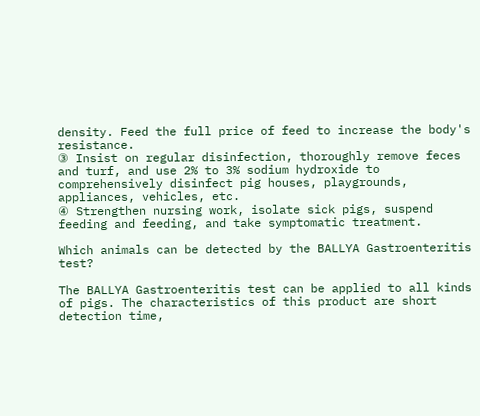density. Feed the full price of feed to increase the body's resistance.
③ Insist on regular disinfection, thoroughly remove feces and turf, and use 2% to 3% sodium hydroxide to comprehensively disinfect pig houses, playgrounds, appliances, vehicles, etc.
④ Strengthen nursing work, isolate sick pigs, suspend feeding and feeding, and take symptomatic treatment.

Which animals can be detected by the BALLYA Gastroenteritis test?

The BALLYA Gastroenteritis test can be applied to all kinds of pigs. The characteristics of this product are short detection time,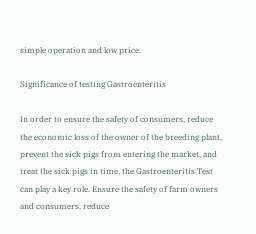simple operation and low price.

Significance of testing Gastroenteritis

In order to ensure the safety of consumers, reduce the economic loss of the owner of the breeding plant, prevent the sick pigs from entering the market, and treat the sick pigs in time, the Gastroenteritis Test can play a key role. Ensure the safety of farm owners and consumers, reduce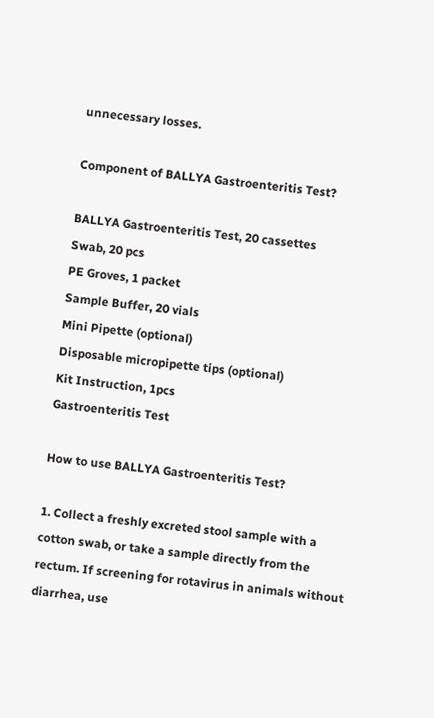unnecessary losses.

Component of BALLYA Gastroenteritis Test?

BALLYA Gastroenteritis Test, 20 cassettes
Swab, 20 pcs
PE Groves, 1 packet
Sample Buffer, 20 vials
Mini Pipette (optional)
Disposable micropipette tips (optional)
Kit Instruction, 1pcs
Gastroenteritis Test

How to use BALLYA Gastroenteritis Test?

1. Collect a freshly excreted stool sample with a cotton swab, or take a sample directly from the rectum. If screening for rotavirus in animals without diarrhea, use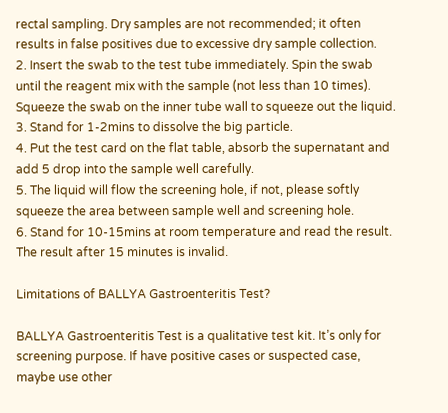rectal sampling. Dry samples are not recommended; it often results in false positives due to excessive dry sample collection.
2. Insert the swab to the test tube immediately. Spin the swab until the reagent mix with the sample (not less than 10 times). Squeeze the swab on the inner tube wall to squeeze out the liquid.
3. Stand for 1-2mins to dissolve the big particle.
4. Put the test card on the flat table, absorb the supernatant and add 5 drop into the sample well carefully.
5. The liquid will flow the screening hole, if not, please softly squeeze the area between sample well and screening hole.
6. Stand for 10-15mins at room temperature and read the result. The result after 15 minutes is invalid.

Limitations of BALLYA Gastroenteritis Test?

BALLYA Gastroenteritis Test is a qualitative test kit. It’s only for screening purpose. If have positive cases or suspected case, maybe use other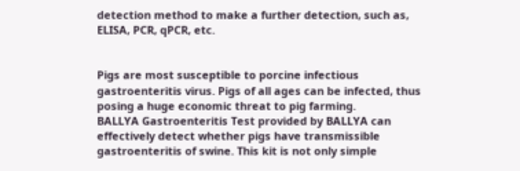detection method to make a further detection, such as, ELISA, PCR, qPCR, etc.


Pigs are most susceptible to porcine infectious gastroenteritis virus. Pigs of all ages can be infected, thus posing a huge economic threat to pig farming.
BALLYA Gastroenteritis Test provided by BALLYA can effectively detect whether pigs have transmissible gastroenteritis of swine. This kit is not only simple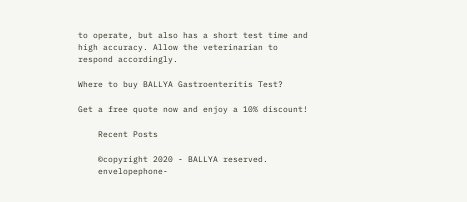to operate, but also has a short test time and high accuracy. Allow the veterinarian to respond accordingly.

Where to buy BALLYA Gastroenteritis Test?

Get a free quote now and enjoy a 10% discount!

    Recent Posts

    ©copyright 2020 - BALLYA reserved.
    envelopephone-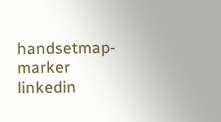handsetmap-marker linkedin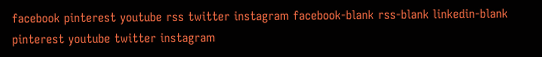facebook pinterest youtube rss twitter instagram facebook-blank rss-blank linkedin-blank pinterest youtube twitter instagram